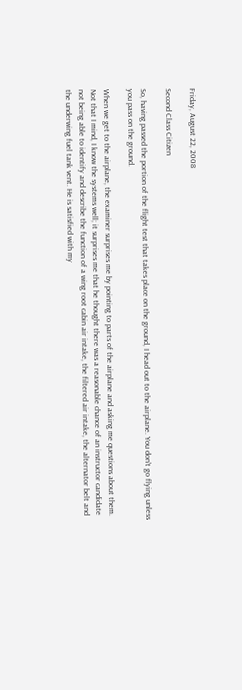Friday, August 22, 2008

Second Class Citizen

So, having passed the portion of the flight test that takes place on the ground, I head out to the airplane. You don't go flying unless you pass on the ground.

When we get to the airplane, the examiner surprises me by pointing to parts of the airplane and asking me questions about them. Not that I mind, I know the systems well; it surprises me that he thought there was a reasonable chance of an instructor candidate not being able to identify and describe the function of a wing root cabin air intake, the filtered air intake, the alternator belt and the underwing fuel tank vent. He is satisfied with my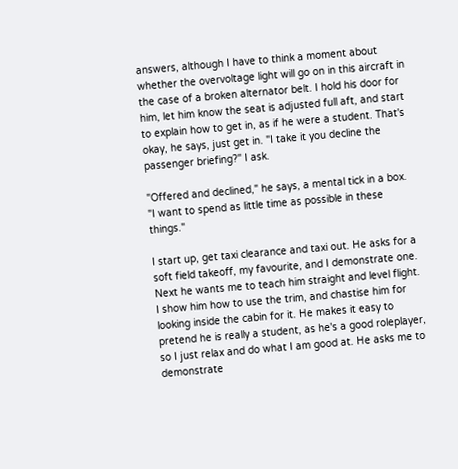answers, although I have to think a moment about whether the overvoltage light will go on in this aircraft in the case of a broken alternator belt. I hold his door for him, let him know the seat is adjusted full aft, and start to explain how to get in, as if he were a student. That's okay, he says, just get in. "I take it you decline the passenger briefing?" I ask.

"Offered and declined," he says, a mental tick in a box. "I want to spend as little time as possible in these things."

I start up, get taxi clearance and taxi out. He asks for a soft field takeoff, my favourite, and I demonstrate one. Next he wants me to teach him straight and level flight. I show him how to use the trim, and chastise him for looking inside the cabin for it. He makes it easy to pretend he is really a student, as he's a good roleplayer, so I just relax and do what I am good at. He asks me to demonstrate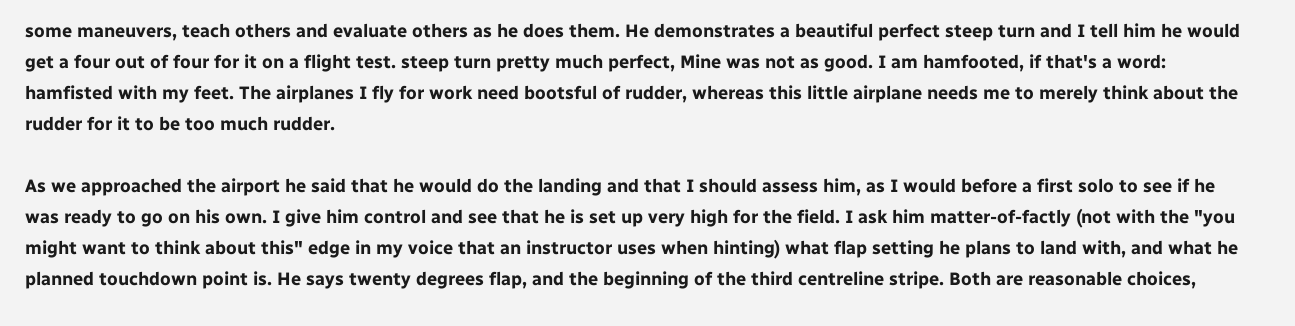some maneuvers, teach others and evaluate others as he does them. He demonstrates a beautiful perfect steep turn and I tell him he would get a four out of four for it on a flight test. steep turn pretty much perfect, Mine was not as good. I am hamfooted, if that's a word: hamfisted with my feet. The airplanes I fly for work need bootsful of rudder, whereas this little airplane needs me to merely think about the rudder for it to be too much rudder.

As we approached the airport he said that he would do the landing and that I should assess him, as I would before a first solo to see if he was ready to go on his own. I give him control and see that he is set up very high for the field. I ask him matter-of-factly (not with the "you might want to think about this" edge in my voice that an instructor uses when hinting) what flap setting he plans to land with, and what he planned touchdown point is. He says twenty degrees flap, and the beginning of the third centreline stripe. Both are reasonable choices,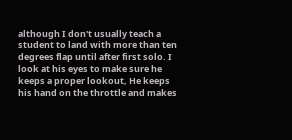although I don't usually teach a student to land with more than ten degrees flap until after first solo. I look at his eyes to make sure he keeps a proper lookout, He keeps his hand on the throttle and makes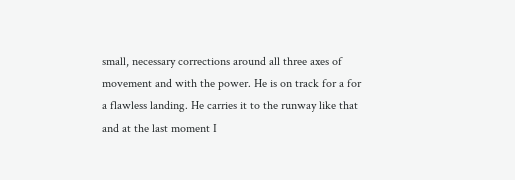small, necessary corrections around all three axes of movement and with the power. He is on track for a for a flawless landing. He carries it to the runway like that and at the last moment I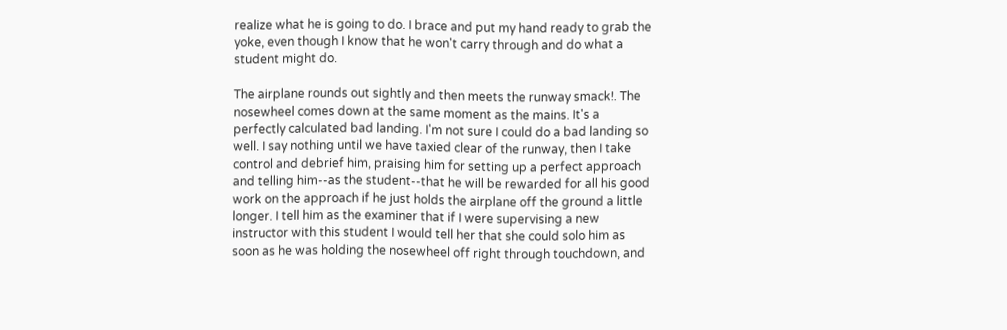realize what he is going to do. I brace and put my hand ready to grab the yoke, even though I know that he won't carry through and do what a student might do.

The airplane rounds out sightly and then meets the runway smack!. The nosewheel comes down at the same moment as the mains. It's a perfectly calculated bad landing. I'm not sure I could do a bad landing so well. I say nothing until we have taxied clear of the runway, then I take control and debrief him, praising him for setting up a perfect approach and telling him--as the student--that he will be rewarded for all his good work on the approach if he just holds the airplane off the ground a little longer. I tell him as the examiner that if I were supervising a new instructor with this student I would tell her that she could solo him as soon as he was holding the nosewheel off right through touchdown, and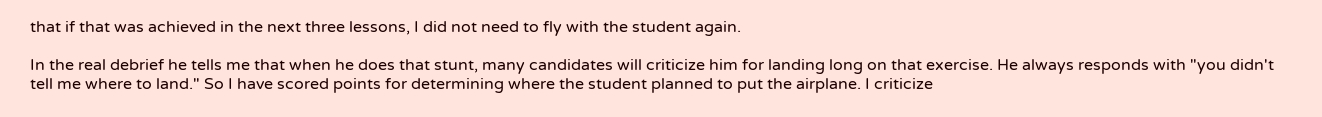that if that was achieved in the next three lessons, I did not need to fly with the student again.

In the real debrief he tells me that when he does that stunt, many candidates will criticize him for landing long on that exercise. He always responds with "you didn't tell me where to land." So I have scored points for determining where the student planned to put the airplane. I criticize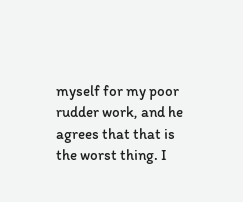myself for my poor rudder work, and he agrees that that is the worst thing. I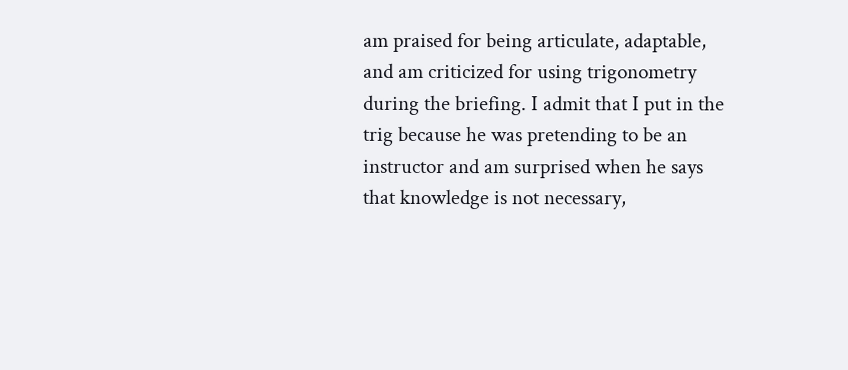am praised for being articulate, adaptable, and am criticized for using trigonometry during the briefing. I admit that I put in the trig because he was pretending to be an instructor and am surprised when he says that knowledge is not necessary,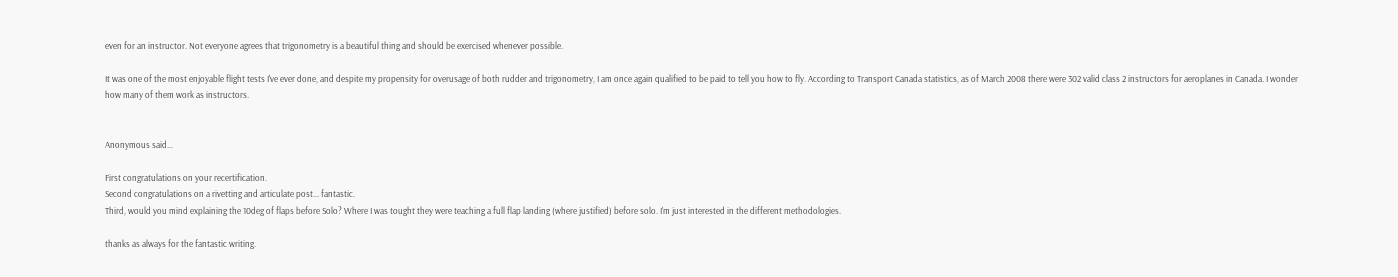even for an instructor. Not everyone agrees that trigonometry is a beautiful thing and should be exercised whenever possible.

It was one of the most enjoyable flight tests I've ever done, and despite my propensity for overusage of both rudder and trigonometry, I am once again qualified to be paid to tell you how to fly. According to Transport Canada statistics, as of March 2008 there were 302 valid class 2 instructors for aeroplanes in Canada. I wonder how many of them work as instructors.


Anonymous said...

First congratulations on your recertification.
Second congratulations on a rivetting and articulate post... fantastic.
Third, would you mind explaining the 10deg of flaps before Solo? Where I was tought they were teaching a full flap landing (where justified) before solo. I'm just interested in the different methodologies.

thanks as always for the fantastic writing.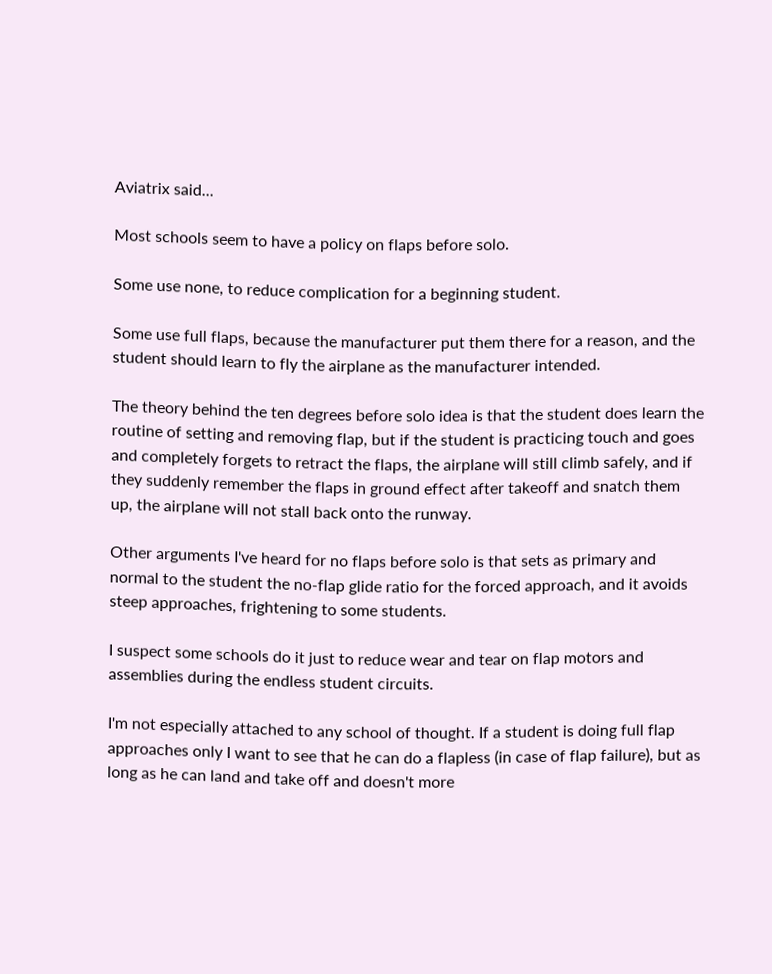Aviatrix said...

Most schools seem to have a policy on flaps before solo.

Some use none, to reduce complication for a beginning student.

Some use full flaps, because the manufacturer put them there for a reason, and the student should learn to fly the airplane as the manufacturer intended.

The theory behind the ten degrees before solo idea is that the student does learn the routine of setting and removing flap, but if the student is practicing touch and goes and completely forgets to retract the flaps, the airplane will still climb safely, and if they suddenly remember the flaps in ground effect after takeoff and snatch them up, the airplane will not stall back onto the runway.

Other arguments I've heard for no flaps before solo is that sets as primary and normal to the student the no-flap glide ratio for the forced approach, and it avoids steep approaches, frightening to some students.

I suspect some schools do it just to reduce wear and tear on flap motors and assemblies during the endless student circuits.

I'm not especially attached to any school of thought. If a student is doing full flap approaches only I want to see that he can do a flapless (in case of flap failure), but as long as he can land and take off and doesn't more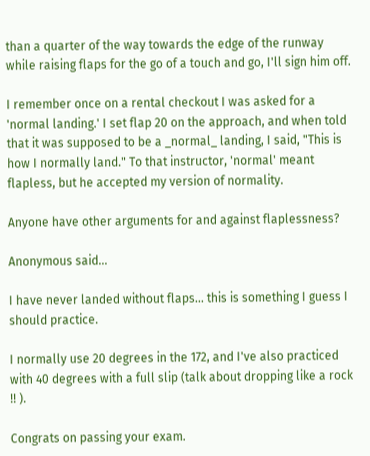than a quarter of the way towards the edge of the runway while raising flaps for the go of a touch and go, I'll sign him off.

I remember once on a rental checkout I was asked for a 'normal landing.' I set flap 20 on the approach, and when told that it was supposed to be a _normal_ landing, I said, "This is how I normally land." To that instructor, 'normal' meant flapless, but he accepted my version of normality.

Anyone have other arguments for and against flaplessness?

Anonymous said...

I have never landed without flaps... this is something I guess I should practice.

I normally use 20 degrees in the 172, and I've also practiced with 40 degrees with a full slip (talk about dropping like a rock !! ).

Congrats on passing your exam.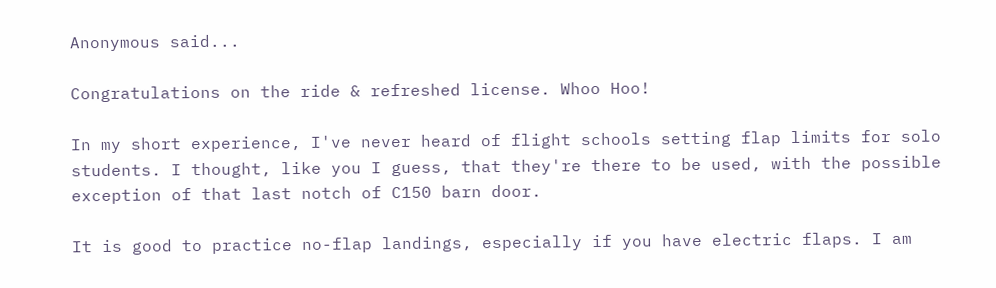Anonymous said...

Congratulations on the ride & refreshed license. Whoo Hoo!

In my short experience, I've never heard of flight schools setting flap limits for solo students. I thought, like you I guess, that they're there to be used, with the possible exception of that last notch of C150 barn door.

It is good to practice no-flap landings, especially if you have electric flaps. I am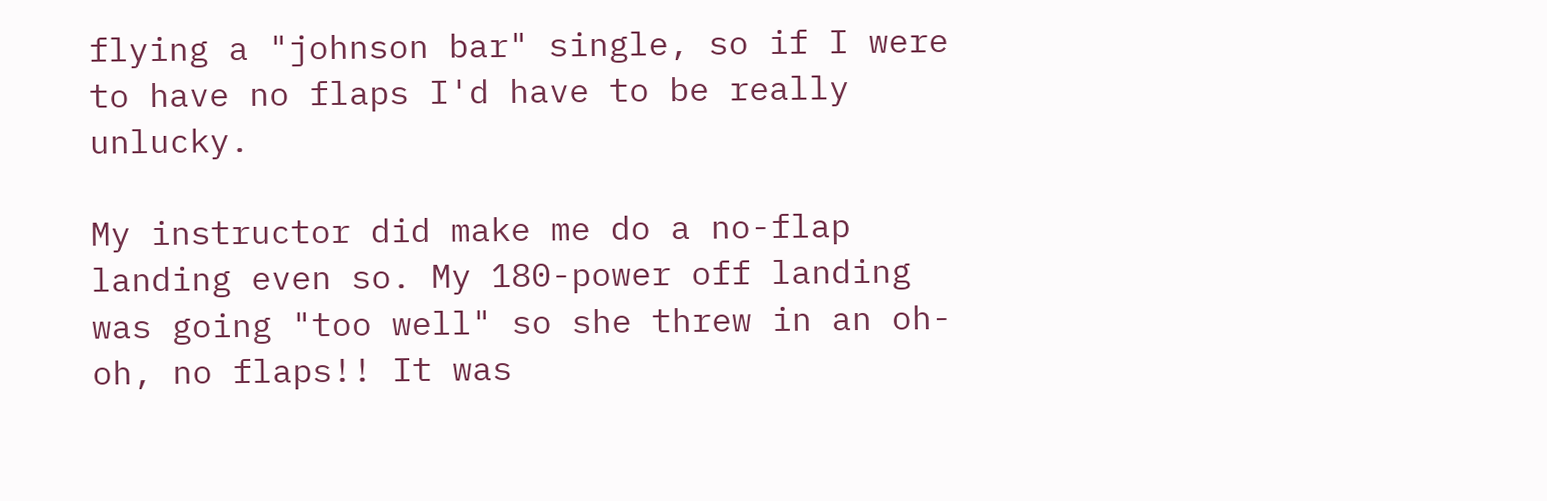flying a "johnson bar" single, so if I were to have no flaps I'd have to be really unlucky.

My instructor did make me do a no-flap landing even so. My 180-power off landing was going "too well" so she threw in an oh-oh, no flaps!! It was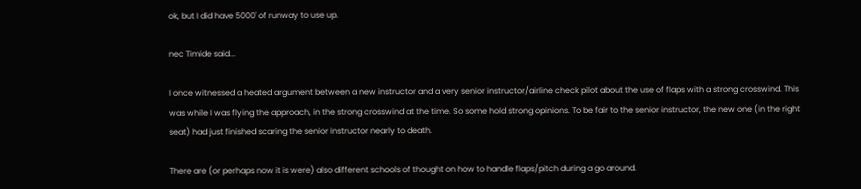ok, but I did have 5000' of runway to use up.

nec Timide said...

I once witnessed a heated argument between a new instructor and a very senior instructor/airline check pilot about the use of flaps with a strong crosswind. This was while I was flying the approach, in the strong crosswind at the time. So some hold strong opinions. To be fair to the senior instructor, the new one (in the right seat) had just finished scaring the senior instructor nearly to death.

There are (or perhaps now it is were) also different schools of thought on how to handle flaps/pitch during a go around.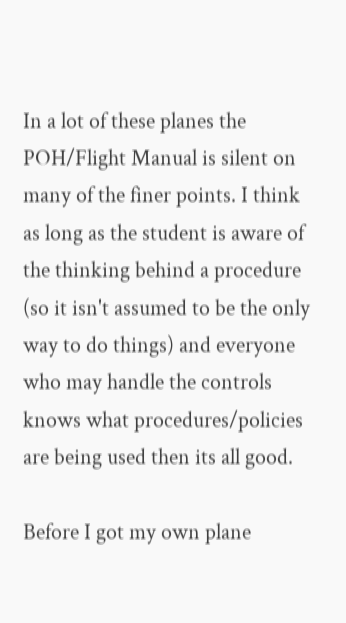In a lot of these planes the POH/Flight Manual is silent on many of the finer points. I think as long as the student is aware of the thinking behind a procedure (so it isn't assumed to be the only way to do things) and everyone who may handle the controls knows what procedures/policies are being used then its all good.

Before I got my own plane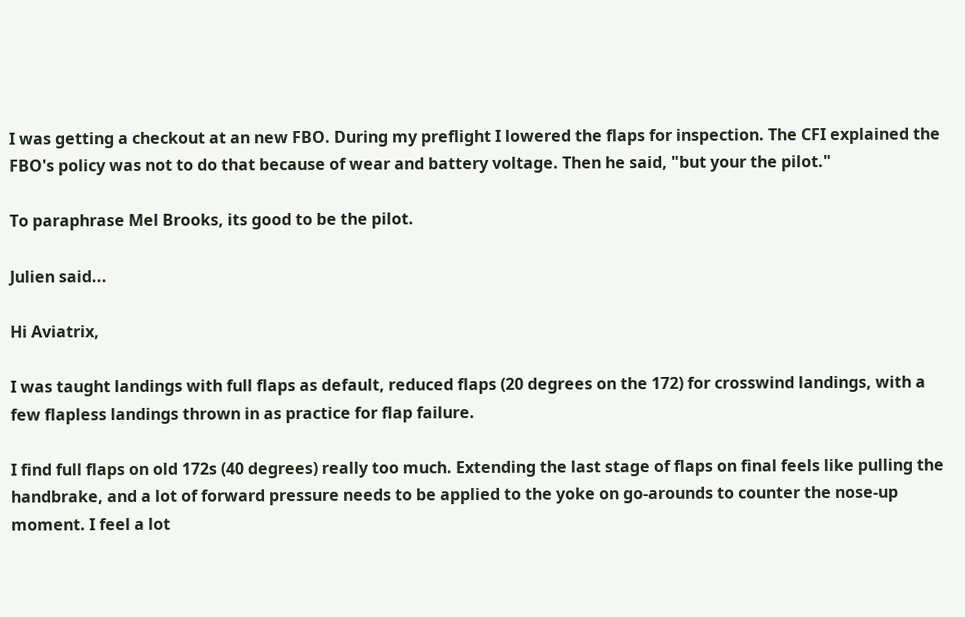I was getting a checkout at an new FBO. During my preflight I lowered the flaps for inspection. The CFI explained the FBO's policy was not to do that because of wear and battery voltage. Then he said, "but your the pilot."

To paraphrase Mel Brooks, its good to be the pilot.

Julien said...

Hi Aviatrix,

I was taught landings with full flaps as default, reduced flaps (20 degrees on the 172) for crosswind landings, with a few flapless landings thrown in as practice for flap failure.

I find full flaps on old 172s (40 degrees) really too much. Extending the last stage of flaps on final feels like pulling the handbrake, and a lot of forward pressure needs to be applied to the yoke on go-arounds to counter the nose-up moment. I feel a lot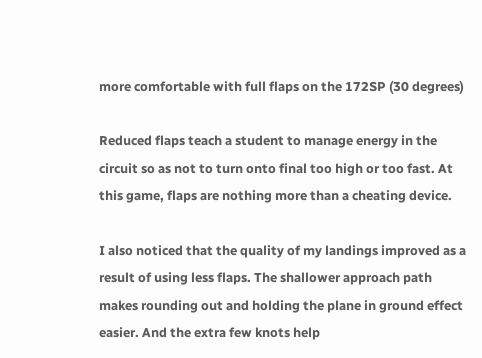more comfortable with full flaps on the 172SP (30 degrees)

Reduced flaps teach a student to manage energy in the circuit so as not to turn onto final too high or too fast. At this game, flaps are nothing more than a cheating device.

I also noticed that the quality of my landings improved as a result of using less flaps. The shallower approach path makes rounding out and holding the plane in ground effect easier. And the extra few knots help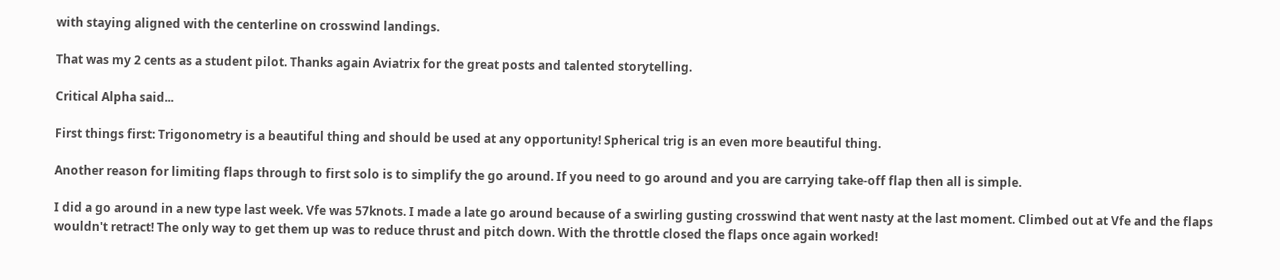with staying aligned with the centerline on crosswind landings.

That was my 2 cents as a student pilot. Thanks again Aviatrix for the great posts and talented storytelling.

Critical Alpha said...

First things first: Trigonometry is a beautiful thing and should be used at any opportunity! Spherical trig is an even more beautiful thing.

Another reason for limiting flaps through to first solo is to simplify the go around. If you need to go around and you are carrying take-off flap then all is simple.

I did a go around in a new type last week. Vfe was 57knots. I made a late go around because of a swirling gusting crosswind that went nasty at the last moment. Climbed out at Vfe and the flaps wouldn't retract! The only way to get them up was to reduce thrust and pitch down. With the throttle closed the flaps once again worked!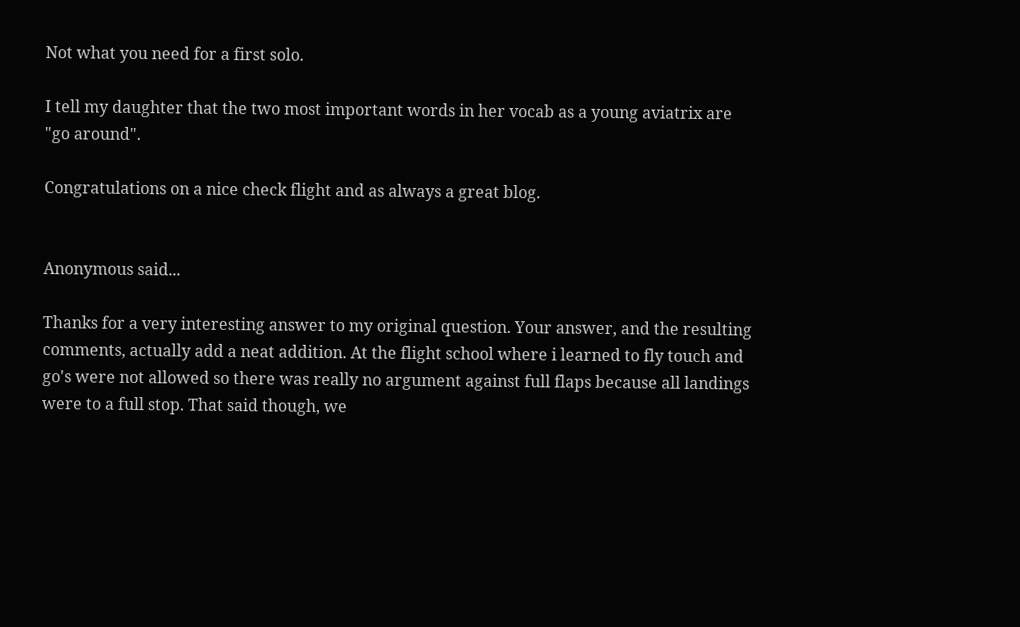Not what you need for a first solo.

I tell my daughter that the two most important words in her vocab as a young aviatrix are "go around".

Congratulations on a nice check flight and as always a great blog.


Anonymous said...

Thanks for a very interesting answer to my original question. Your answer, and the resulting comments, actually add a neat addition. At the flight school where i learned to fly touch and go's were not allowed so there was really no argument against full flaps because all landings were to a full stop. That said though, we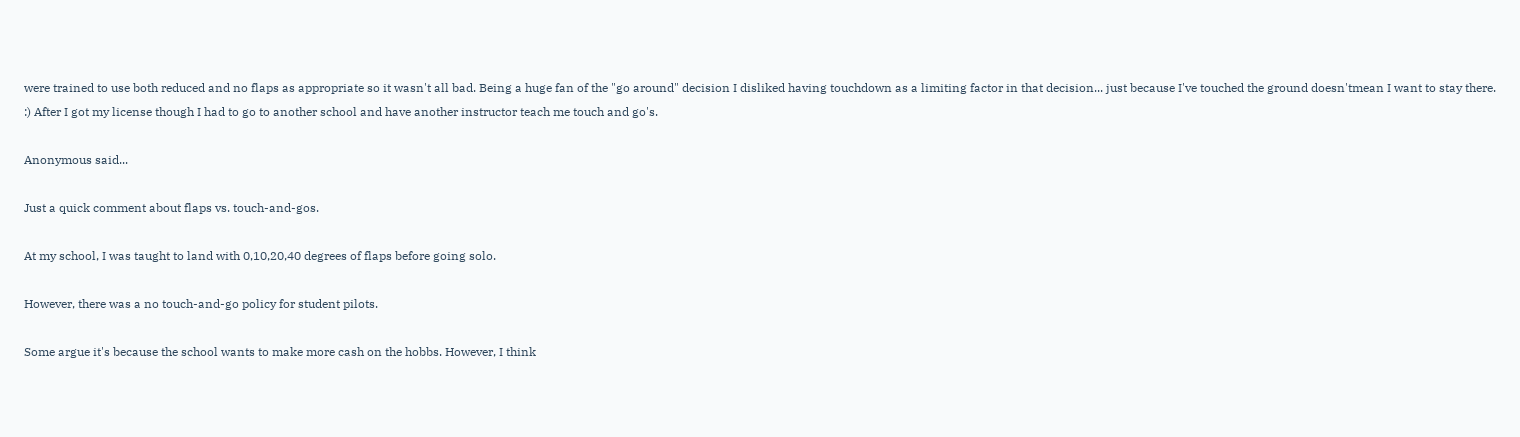were trained to use both reduced and no flaps as appropriate so it wasn't all bad. Being a huge fan of the "go around" decision I disliked having touchdown as a limiting factor in that decision... just because I've touched the ground doesn'tmean I want to stay there. :) After I got my license though I had to go to another school and have another instructor teach me touch and go's.

Anonymous said...

Just a quick comment about flaps vs. touch-and-gos.

At my school, I was taught to land with 0,10,20,40 degrees of flaps before going solo.

However, there was a no touch-and-go policy for student pilots.

Some argue it's because the school wants to make more cash on the hobbs. However, I think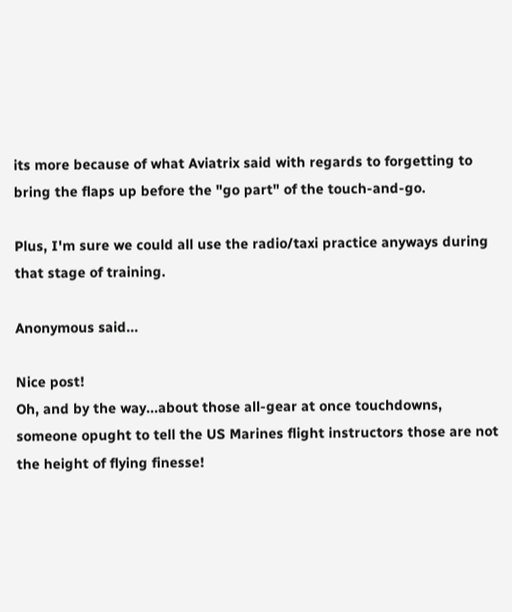its more because of what Aviatrix said with regards to forgetting to bring the flaps up before the "go part" of the touch-and-go.

Plus, I'm sure we could all use the radio/taxi practice anyways during that stage of training.

Anonymous said...

Nice post!
Oh, and by the way...about those all-gear at once touchdowns, someone opught to tell the US Marines flight instructors those are not the height of flying finesse!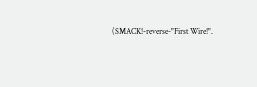(SMACK!-reverse-"First Wire!".